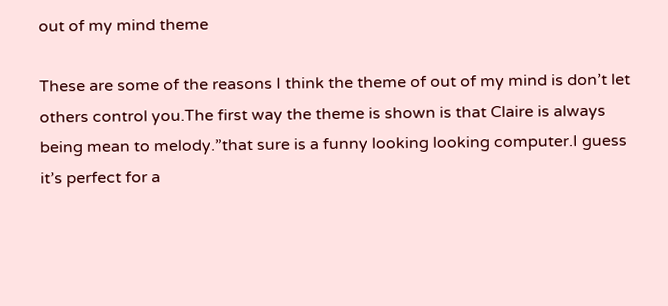out of my mind theme

These are some of the reasons I think the theme of out of my mind is don’t let others control you.The first way the theme is shown is that Claire is always being mean to melody.”that sure is a funny looking looking computer.I guess it’s perfect for a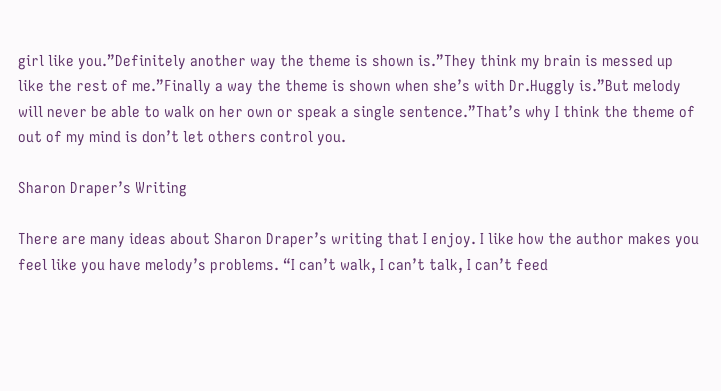girl like you.”Definitely another way the theme is shown is.”They think my brain is messed up like the rest of me.”Finally a way the theme is shown when she’s with Dr.Huggly is.”But melody will never be able to walk on her own or speak a single sentence.”That’s why I think the theme of out of my mind is don’t let others control you.

Sharon Draper’s Writing

There are many ideas about Sharon Draper’s writing that I enjoy. I like how the author makes you feel like you have melody’s problems. “I can’t walk, I can’t talk, I can’t feed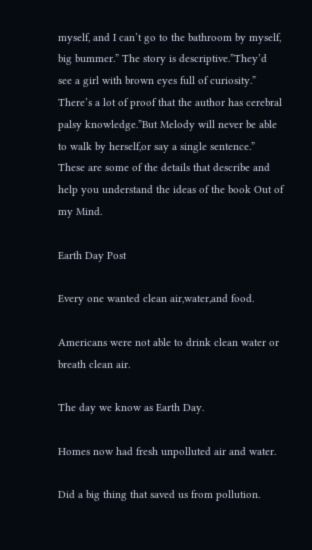myself, and I can’t go to the bathroom by myself, big bummer.” The story is descriptive.”They’d see a girl with brown eyes full of curiosity.” There’s a lot of proof that the author has cerebral palsy knowledge.”But Melody will never be able to walk by herself,or say a single sentence.” These are some of the details that describe and help you understand the ideas of the book Out of my Mind.

Earth Day Post

Every one wanted clean air,water,and food.

Americans were not able to drink clean water or breath clean air.

The day we know as Earth Day.

Homes now had fresh unpolluted air and water.

Did a big thing that saved us from pollution.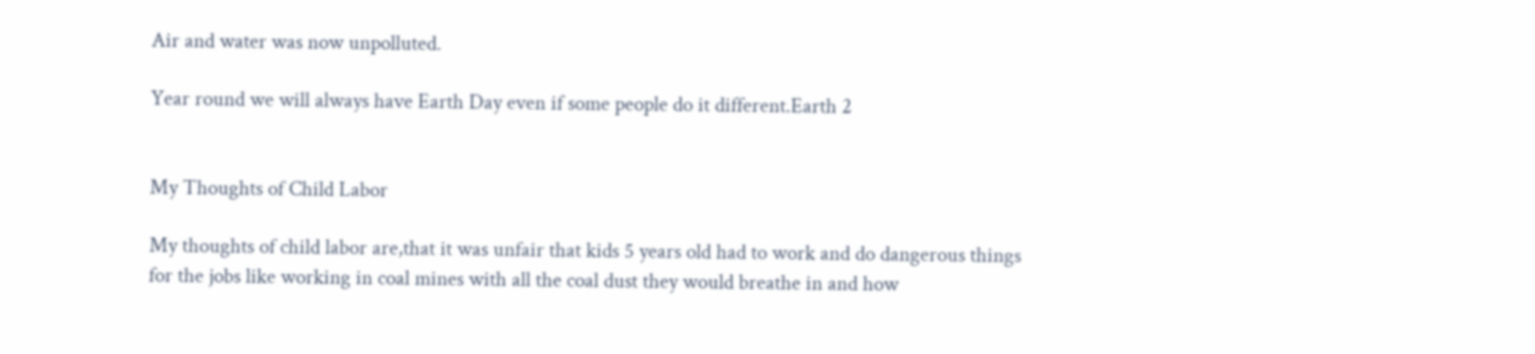Air and water was now unpolluted.

Year round we will always have Earth Day even if some people do it different.Earth 2


My Thoughts of Child Labor

My thoughts of child labor are,that it was unfair that kids 5 years old had to work and do dangerous things for the jobs like working in coal mines with all the coal dust they would breathe in and how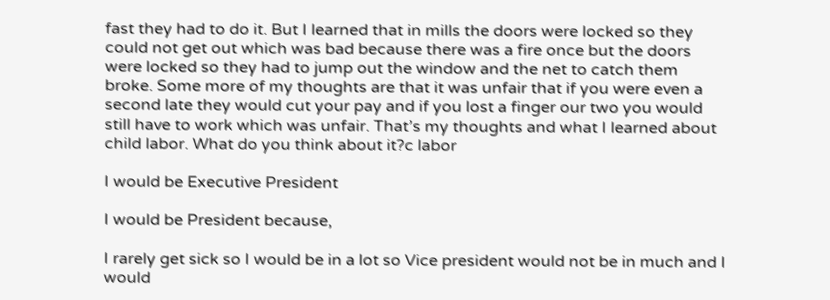fast they had to do it. But I learned that in mills the doors were locked so they could not get out which was bad because there was a fire once but the doors were locked so they had to jump out the window and the net to catch them broke. Some more of my thoughts are that it was unfair that if you were even a second late they would cut your pay and if you lost a finger our two you would still have to work which was unfair. That’s my thoughts and what I learned about child labor. What do you think about it?c labor

I would be Executive President

I would be President because,

I rarely get sick so I would be in a lot so Vice president would not be in much and I would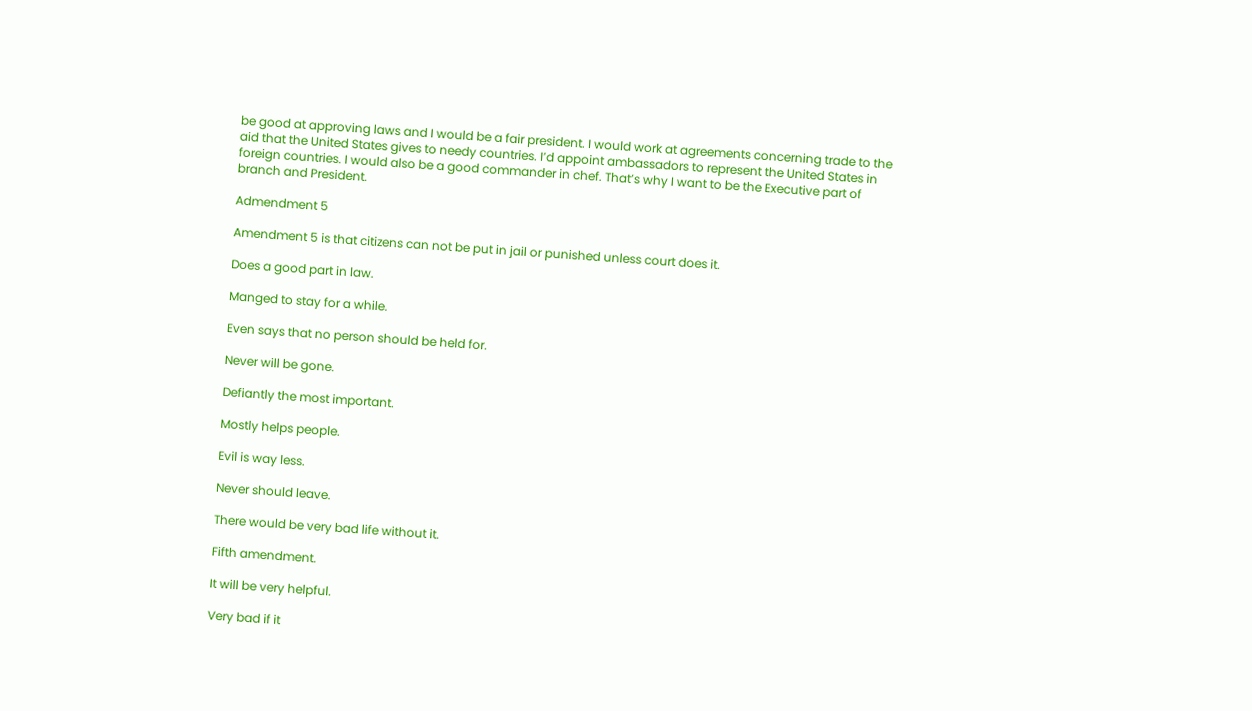be good at approving laws and I would be a fair president. I would work at agreements concerning trade to the aid that the United States gives to needy countries. I’d appoint ambassadors to represent the United States in foreign countries. I would also be a good commander in chef. That’s why I want to be the Executive part of branch and President.

Admendment 5

Amendment 5 is that citizens can not be put in jail or punished unless court does it.

Does a good part in law.

Manged to stay for a while.

Even says that no person should be held for.

Never will be gone.

Defiantly the most important.

Mostly helps people.

Evil is way less.

Never should leave.

There would be very bad life without it.

Fifth amendment.

It will be very helpful.

Very bad if it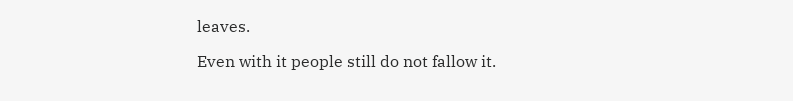leaves.

Even with it people still do not fallow it.